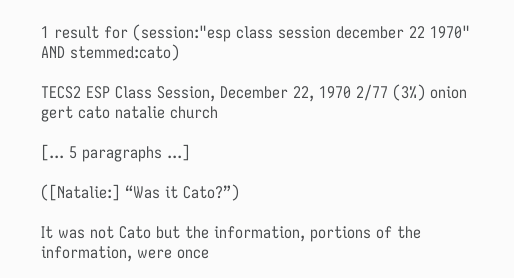1 result for (session:"esp class session december 22 1970" AND stemmed:cato)

TECS2 ESP Class Session, December 22, 1970 2/77 (3%) onion gert cato natalie church

[... 5 paragraphs ...]

([Natalie:] “Was it Cato?”)

It was not Cato but the information, portions of the information, were once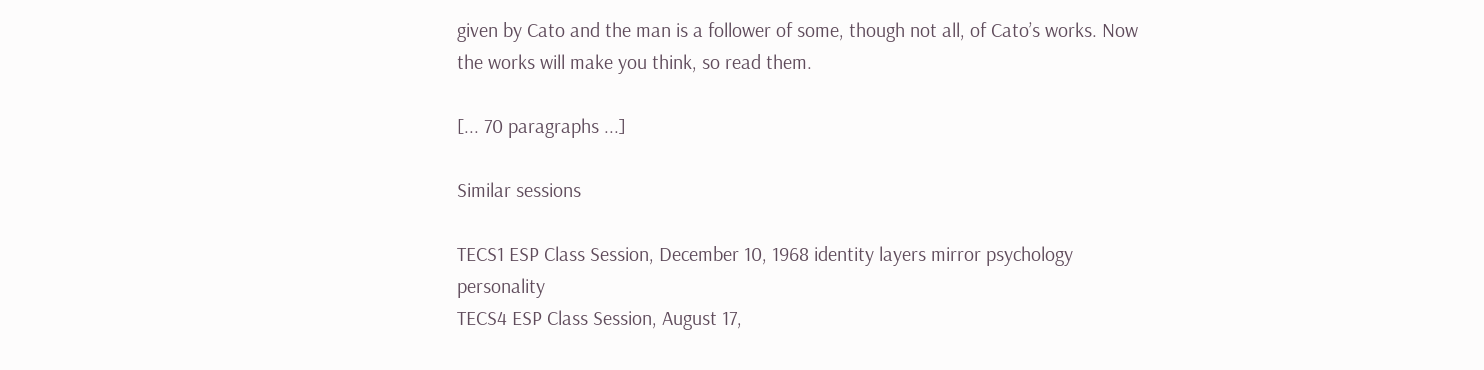given by Cato and the man is a follower of some, though not all, of Cato’s works. Now the works will make you think, so read them.

[... 70 paragraphs ...]

Similar sessions

TECS1 ESP Class Session, December 10, 1968 identity layers mirror psychology personality
TECS4 ESP Class Session, August 17,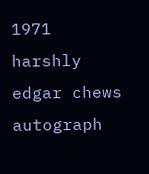1971 harshly edgar chews autograph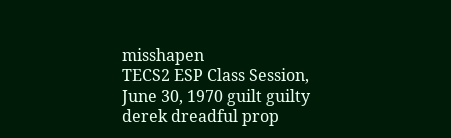misshapen
TECS2 ESP Class Session, June 30, 1970 guilt guilty derek dreadful prop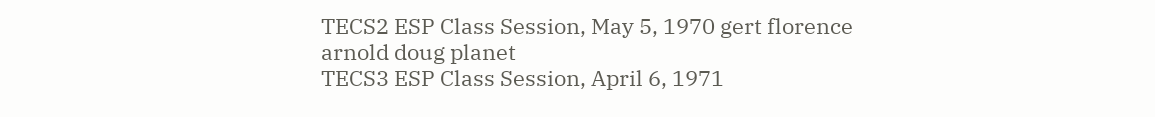TECS2 ESP Class Session, May 5, 1970 gert florence arnold doug planet
TECS3 ESP Class Session, April 6, 1971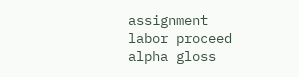assignment labor proceed alpha gloss